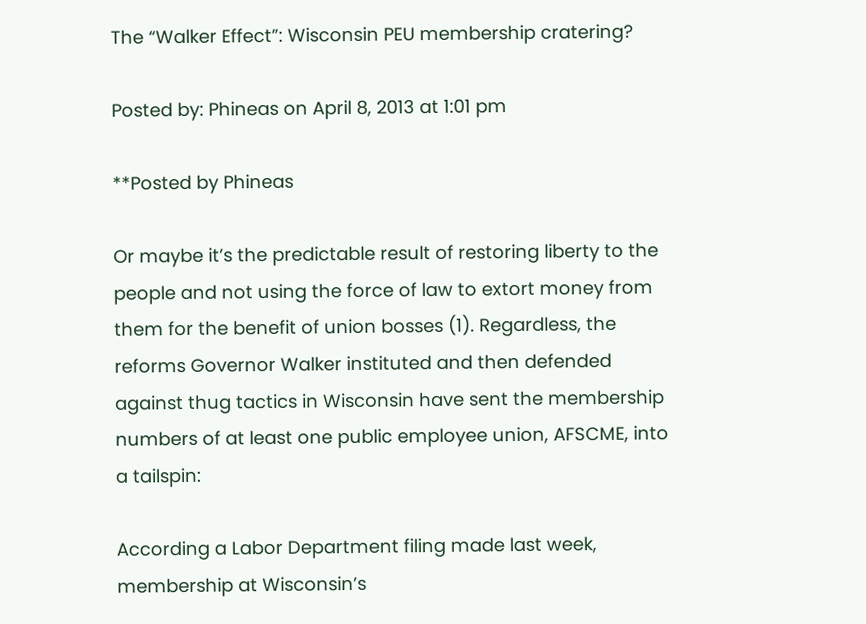The “Walker Effect”: Wisconsin PEU membership cratering?

Posted by: Phineas on April 8, 2013 at 1:01 pm

**Posted by Phineas

Or maybe it’s the predictable result of restoring liberty to the people and not using the force of law to extort money from them for the benefit of union bosses (1). Regardless, the reforms Governor Walker instituted and then defended against thug tactics in Wisconsin have sent the membership numbers of at least one public employee union, AFSCME, into a tailspin:

According a Labor Department filing made last week, membership at Wisconsin’s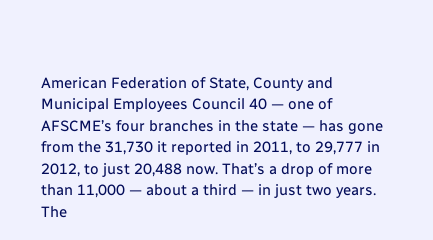American Federation of State, County and Municipal Employees Council 40 — one of AFSCME’s four branches in the state — has gone from the 31,730 it reported in 2011, to 29,777 in 2012, to just 20,488 now. That’s a drop of more than 11,000 — about a third — in just two years. The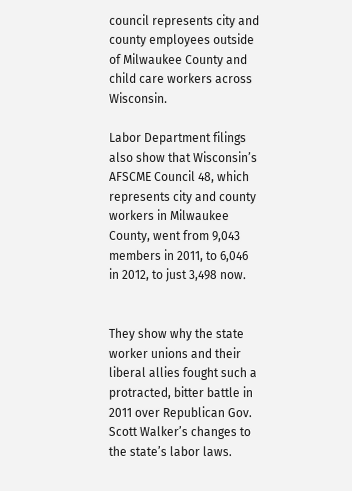council represents city and county employees outside of Milwaukee County and child care workers across Wisconsin.

Labor Department filings also show that Wisconsin’s AFSCME Council 48, which represents city and county workers in Milwaukee County, went from 9,043 members in 2011, to 6,046 in 2012, to just 3,498 now.


They show why the state worker unions and their liberal allies fought such a protracted, bitter battle in 2011 over Republican Gov. Scott Walker’s changes to the state’s labor laws.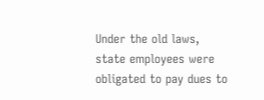Under the old laws, state employees were obligated to pay dues to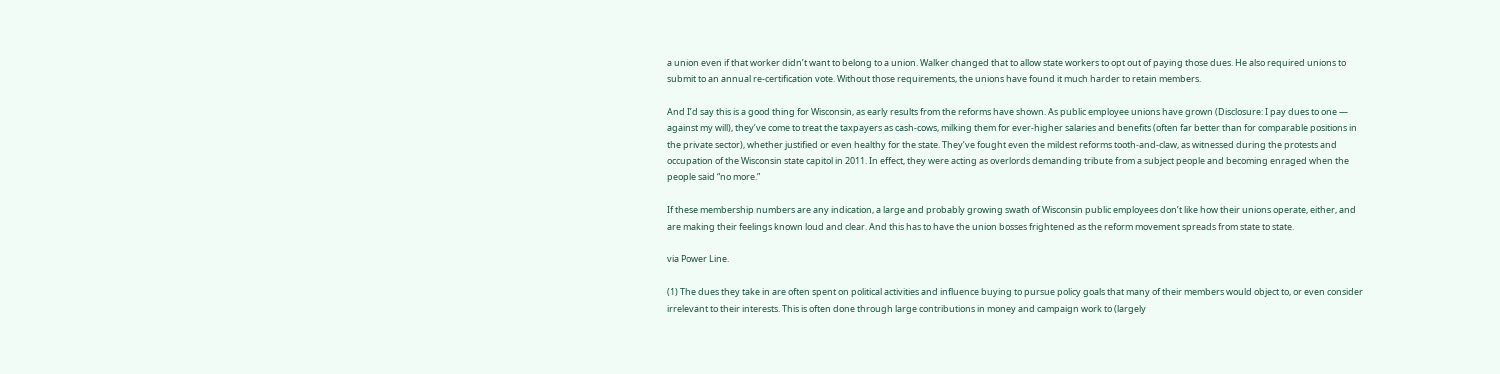a union even if that worker didn’t want to belong to a union. Walker changed that to allow state workers to opt out of paying those dues. He also required unions to submit to an annual re-certification vote. Without those requirements, the unions have found it much harder to retain members.

And I’d say this is a good thing for Wisconsin, as early results from the reforms have shown. As public employee unions have grown (Disclosure: I pay dues to one — against my will), they’ve come to treat the taxpayers as cash-cows, milking them for ever-higher salaries and benefits (often far better than for comparable positions in the private sector), whether justified or even healthy for the state. They’ve fought even the mildest reforms tooth-and-claw, as witnessed during the protests and occupation of the Wisconsin state capitol in 2011. In effect, they were acting as overlords demanding tribute from a subject people and becoming enraged when the people said “no more.”

If these membership numbers are any indication, a large and probably growing swath of Wisconsin public employees don’t like how their unions operate, either, and are making their feelings known loud and clear. And this has to have the union bosses frightened as the reform movement spreads from state to state.

via Power Line.

(1) The dues they take in are often spent on political activities and influence buying to pursue policy goals that many of their members would object to, or even consider irrelevant to their interests. This is often done through large contributions in money and campaign work to (largely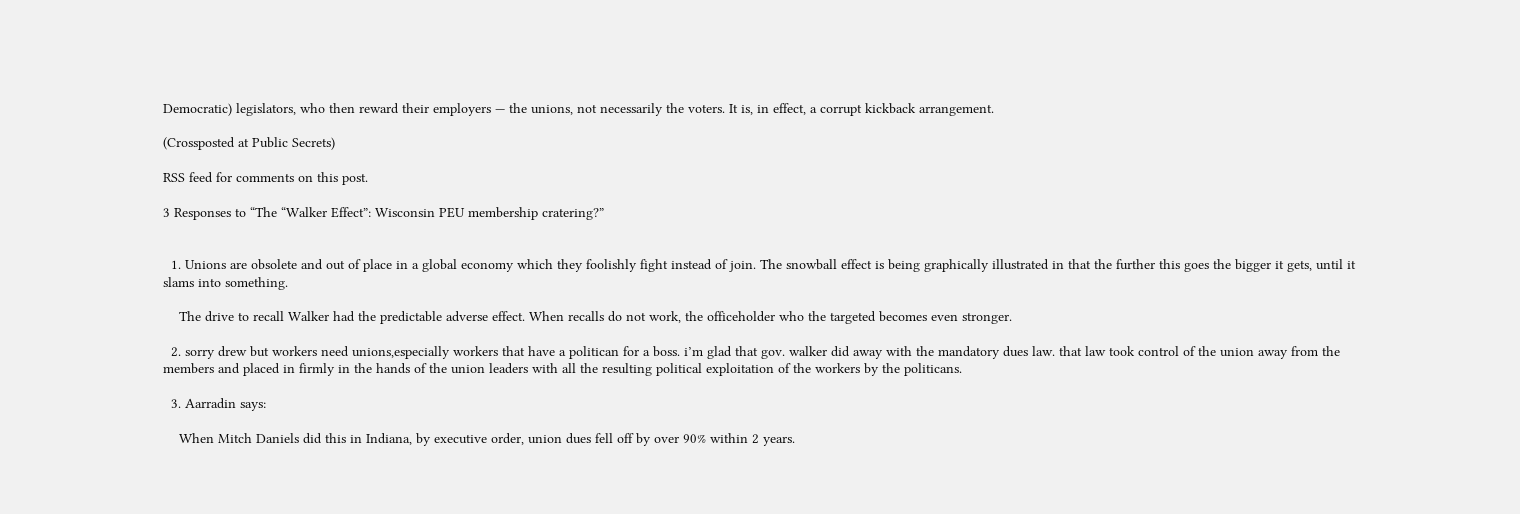Democratic) legislators, who then reward their employers — the unions, not necessarily the voters. It is, in effect, a corrupt kickback arrangement.

(Crossposted at Public Secrets)

RSS feed for comments on this post.

3 Responses to “The “Walker Effect”: Wisconsin PEU membership cratering?”


  1. Unions are obsolete and out of place in a global economy which they foolishly fight instead of join. The snowball effect is being graphically illustrated in that the further this goes the bigger it gets, until it slams into something.

    The drive to recall Walker had the predictable adverse effect. When recalls do not work, the officeholder who the targeted becomes even stronger.

  2. sorry drew but workers need unions,especially workers that have a politican for a boss. i’m glad that gov. walker did away with the mandatory dues law. that law took control of the union away from the members and placed in firmly in the hands of the union leaders with all the resulting political exploitation of the workers by the politicans.

  3. Aarradin says:

    When Mitch Daniels did this in Indiana, by executive order, union dues fell off by over 90% within 2 years.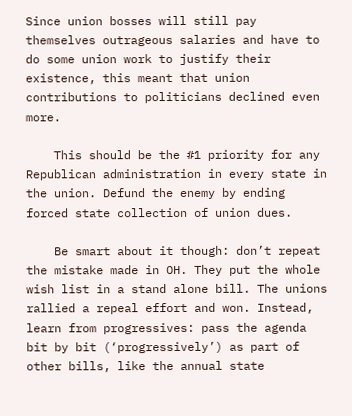Since union bosses will still pay themselves outrageous salaries and have to do some union work to justify their existence, this meant that union contributions to politicians declined even more.

    This should be the #1 priority for any Republican administration in every state in the union. Defund the enemy by ending forced state collection of union dues.

    Be smart about it though: don’t repeat the mistake made in OH. They put the whole wish list in a stand alone bill. The unions rallied a repeal effort and won. Instead, learn from progressives: pass the agenda bit by bit (‘progressively’) as part of other bills, like the annual state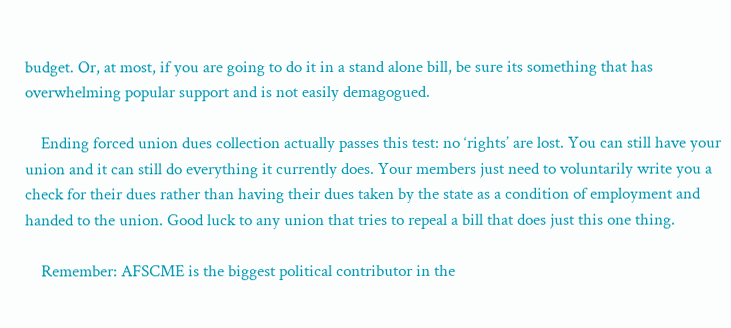budget. Or, at most, if you are going to do it in a stand alone bill, be sure its something that has overwhelming popular support and is not easily demagogued.

    Ending forced union dues collection actually passes this test: no ‘rights’ are lost. You can still have your union and it can still do everything it currently does. Your members just need to voluntarily write you a check for their dues rather than having their dues taken by the state as a condition of employment and handed to the union. Good luck to any union that tries to repeal a bill that does just this one thing.

    Remember: AFSCME is the biggest political contributor in the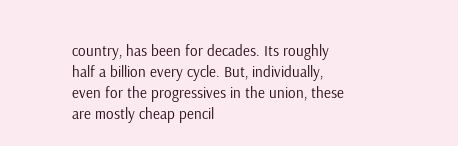country, has been for decades. Its roughly half a billion every cycle. But, individually, even for the progressives in the union, these are mostly cheap pencil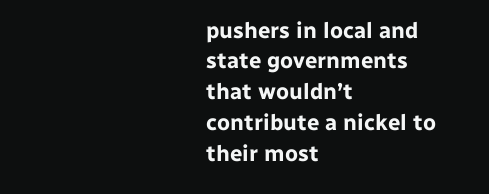pushers in local and state governments that wouldn’t contribute a nickel to their most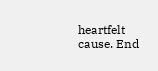heartfelt cause. End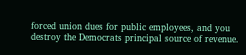forced union dues for public employees, and you destroy the Democrats principal source of revenue.